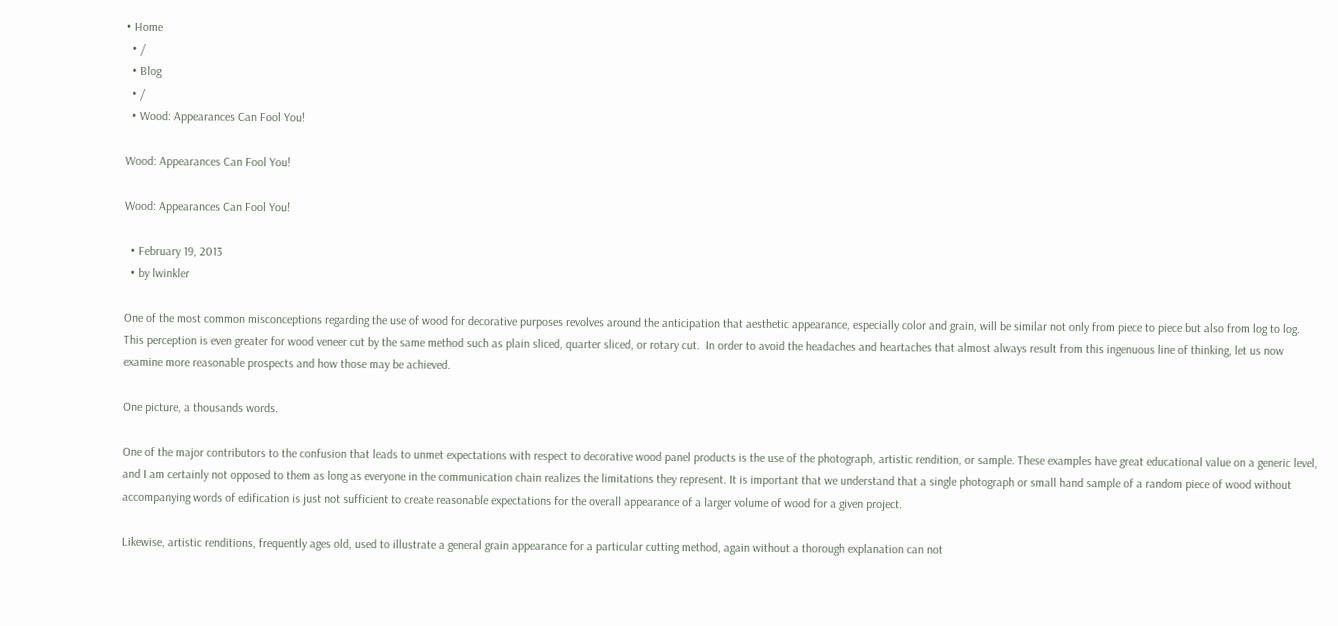• Home
  • /
  • Blog
  • /
  • Wood: Appearances Can Fool You!

Wood: Appearances Can Fool You!

Wood: Appearances Can Fool You!

  • February 19, 2013
  • by lwinkler

One of the most common misconceptions regarding the use of wood for decorative purposes revolves around the anticipation that aesthetic appearance, especially color and grain, will be similar not only from piece to piece but also from log to log.  This perception is even greater for wood veneer cut by the same method such as plain sliced, quarter sliced, or rotary cut.  In order to avoid the headaches and heartaches that almost always result from this ingenuous line of thinking, let us now examine more reasonable prospects and how those may be achieved.

One picture, a thousands words.

One of the major contributors to the confusion that leads to unmet expectations with respect to decorative wood panel products is the use of the photograph, artistic rendition, or sample. These examples have great educational value on a generic level, and I am certainly not opposed to them as long as everyone in the communication chain realizes the limitations they represent. It is important that we understand that a single photograph or small hand sample of a random piece of wood without accompanying words of edification is just not sufficient to create reasonable expectations for the overall appearance of a larger volume of wood for a given project.

Likewise, artistic renditions, frequently ages old, used to illustrate a general grain appearance for a particular cutting method, again without a thorough explanation can not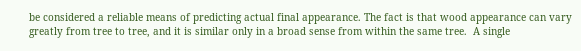be considered a reliable means of predicting actual final appearance. The fact is that wood appearance can vary greatly from tree to tree, and it is similar only in a broad sense from within the same tree.  A single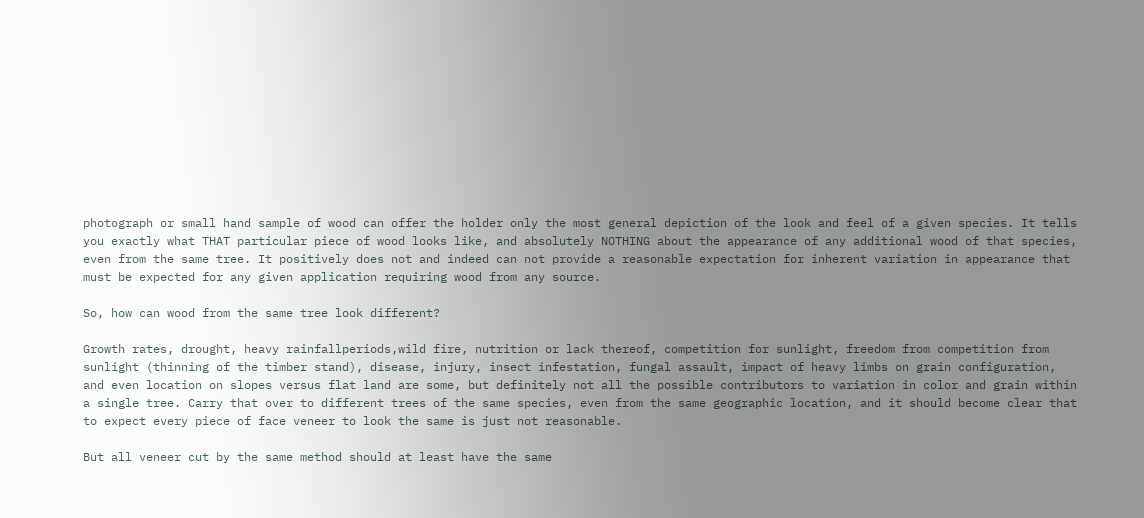photograph or small hand sample of wood can offer the holder only the most general depiction of the look and feel of a given species. It tells you exactly what THAT particular piece of wood looks like, and absolutely NOTHING about the appearance of any additional wood of that species, even from the same tree. It positively does not and indeed can not provide a reasonable expectation for inherent variation in appearance that must be expected for any given application requiring wood from any source.

So, how can wood from the same tree look different?

Growth rates, drought, heavy rainfallperiods,wild fire, nutrition or lack thereof, competition for sunlight, freedom from competition from sunlight (thinning of the timber stand), disease, injury, insect infestation, fungal assault, impact of heavy limbs on grain configuration, and even location on slopes versus flat land are some, but definitely not all the possible contributors to variation in color and grain within a single tree. Carry that over to different trees of the same species, even from the same geographic location, and it should become clear that to expect every piece of face veneer to look the same is just not reasonable.

But all veneer cut by the same method should at least have the same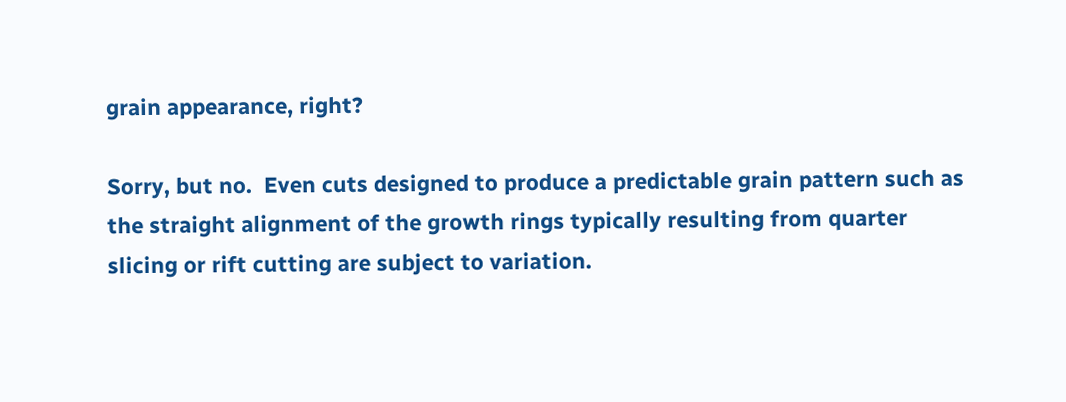grain appearance, right?

Sorry, but no.  Even cuts designed to produce a predictable grain pattern such as the straight alignment of the growth rings typically resulting from quarter slicing or rift cutting are subject to variation.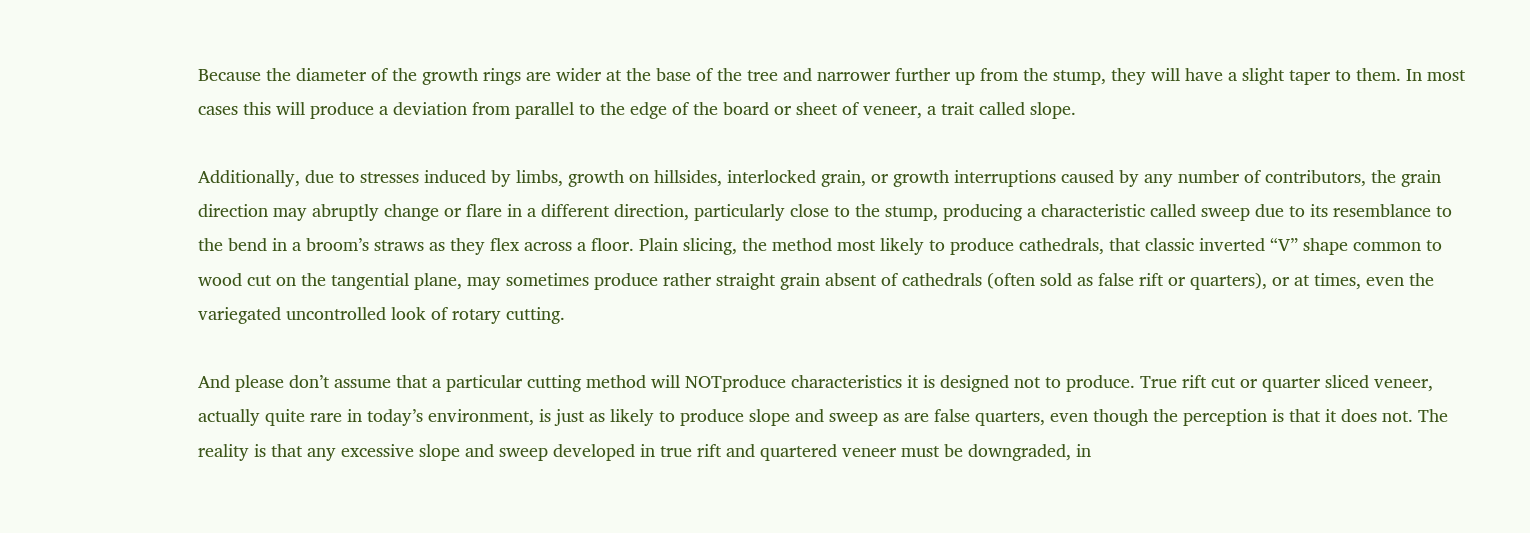Because the diameter of the growth rings are wider at the base of the tree and narrower further up from the stump, they will have a slight taper to them. In most cases this will produce a deviation from parallel to the edge of the board or sheet of veneer, a trait called slope.

Additionally, due to stresses induced by limbs, growth on hillsides, interlocked grain, or growth interruptions caused by any number of contributors, the grain direction may abruptly change or flare in a different direction, particularly close to the stump, producing a characteristic called sweep due to its resemblance to the bend in a broom’s straws as they flex across a floor. Plain slicing, the method most likely to produce cathedrals, that classic inverted “V” shape common to wood cut on the tangential plane, may sometimes produce rather straight grain absent of cathedrals (often sold as false rift or quarters), or at times, even the variegated uncontrolled look of rotary cutting.

And please don’t assume that a particular cutting method will NOTproduce characteristics it is designed not to produce. True rift cut or quarter sliced veneer, actually quite rare in today’s environment, is just as likely to produce slope and sweep as are false quarters, even though the perception is that it does not. The reality is that any excessive slope and sweep developed in true rift and quartered veneer must be downgraded, in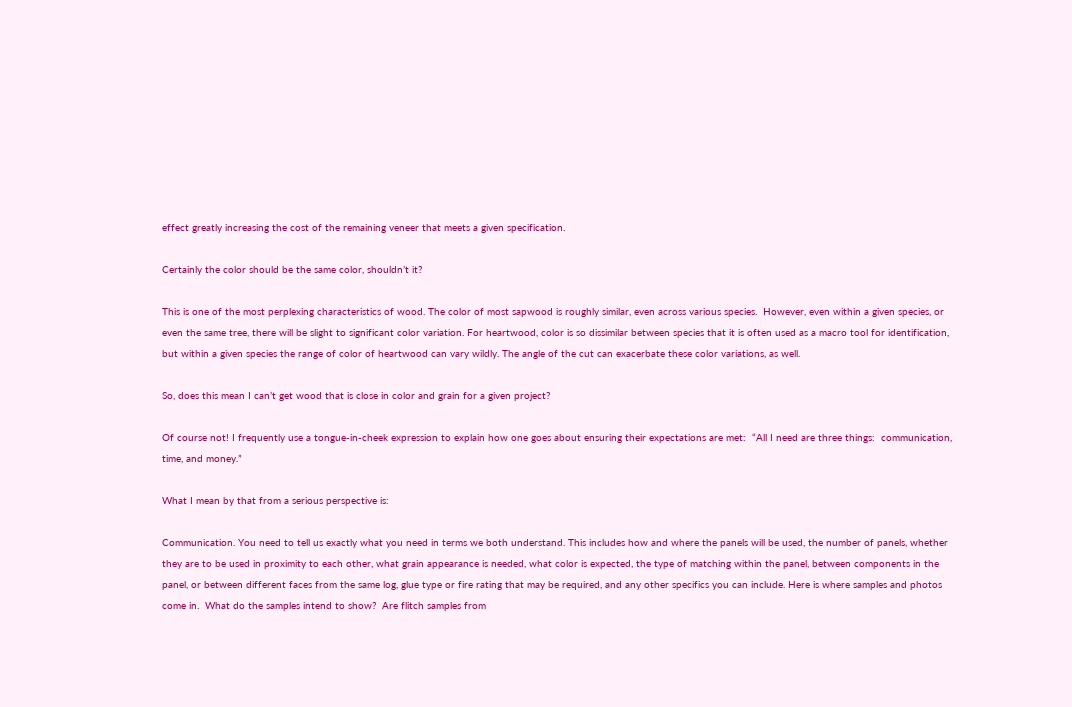effect greatly increasing the cost of the remaining veneer that meets a given specification.

Certainly the color should be the same color, shouldn’t it?

This is one of the most perplexing characteristics of wood. The color of most sapwood is roughly similar, even across various species.  However, even within a given species, or even the same tree, there will be slight to significant color variation. For heartwood, color is so dissimilar between species that it is often used as a macro tool for identification, but within a given species the range of color of heartwood can vary wildly. The angle of the cut can exacerbate these color variations, as well.

So, does this mean I can’t get wood that is close in color and grain for a given project?

Of course not! I frequently use a tongue-in-cheek expression to explain how one goes about ensuring their expectations are met:  “All I need are three things:  communication, time, and money.”

What I mean by that from a serious perspective is:

Communication. You need to tell us exactly what you need in terms we both understand. This includes how and where the panels will be used, the number of panels, whether they are to be used in proximity to each other, what grain appearance is needed, what color is expected, the type of matching within the panel, between components in the panel, or between different faces from the same log, glue type or fire rating that may be required, and any other specifics you can include. Here is where samples and photos come in.  What do the samples intend to show?  Are flitch samples from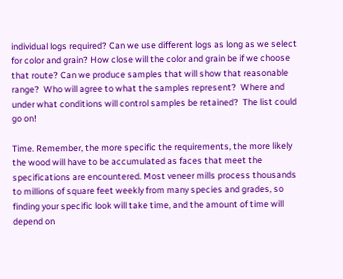individual logs required? Can we use different logs as long as we select for color and grain? How close will the color and grain be if we choose that route? Can we produce samples that will show that reasonable range?  Who will agree to what the samples represent?  Where and under what conditions will control samples be retained?  The list could go on!

Time. Remember, the more specific the requirements, the more likely the wood will have to be accumulated as faces that meet the specifications are encountered. Most veneer mills process thousands to millions of square feet weekly from many species and grades, so finding your specific look will take time, and the amount of time will depend on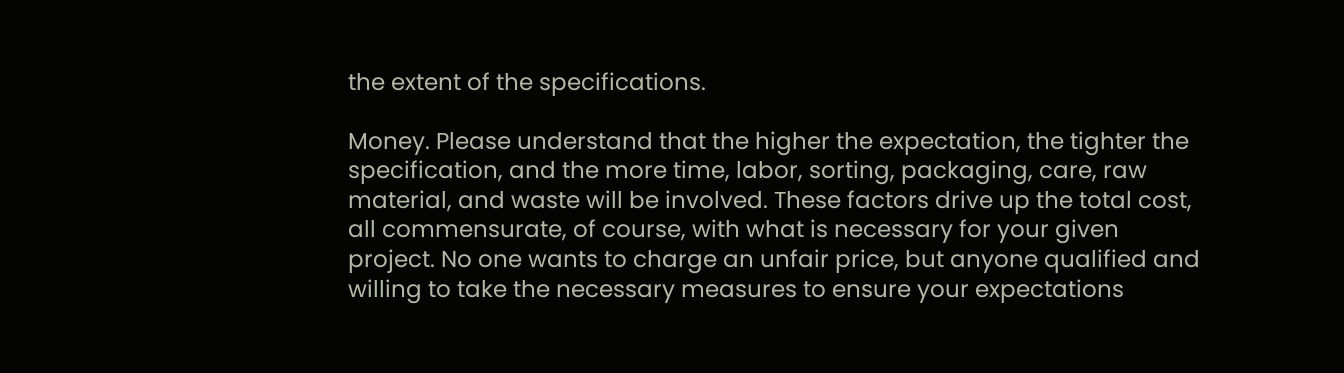the extent of the specifications.

Money. Please understand that the higher the expectation, the tighter the specification, and the more time, labor, sorting, packaging, care, raw material, and waste will be involved. These factors drive up the total cost, all commensurate, of course, with what is necessary for your given project. No one wants to charge an unfair price, but anyone qualified and willing to take the necessary measures to ensure your expectations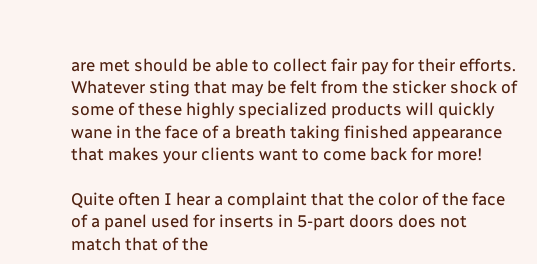are met should be able to collect fair pay for their efforts.  Whatever sting that may be felt from the sticker shock of some of these highly specialized products will quickly wane in the face of a breath taking finished appearance that makes your clients want to come back for more!

Quite often I hear a complaint that the color of the face of a panel used for inserts in 5-part doors does not match that of the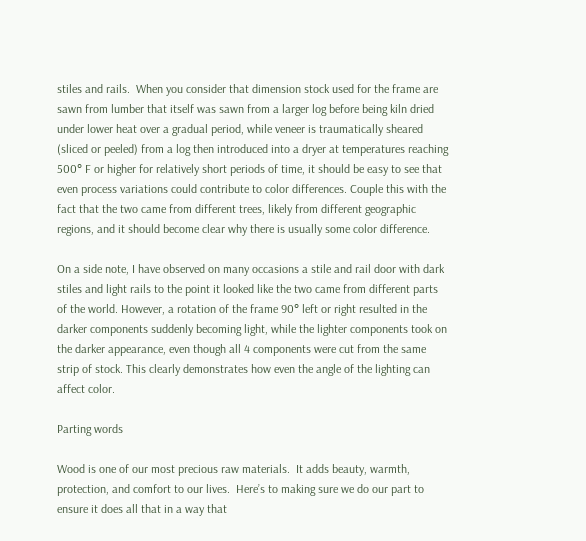stiles and rails.  When you consider that dimension stock used for the frame are sawn from lumber that itself was sawn from a larger log before being kiln dried under lower heat over a gradual period, while veneer is traumatically sheared (sliced or peeled) from a log then introduced into a dryer at temperatures reaching 500° F or higher for relatively short periods of time, it should be easy to see that even process variations could contribute to color differences. Couple this with the fact that the two came from different trees, likely from different geographic regions, and it should become clear why there is usually some color difference.

On a side note, I have observed on many occasions a stile and rail door with dark stiles and light rails to the point it looked like the two came from different parts of the world. However, a rotation of the frame 90° left or right resulted in the darker components suddenly becoming light, while the lighter components took on the darker appearance, even though all 4 components were cut from the same strip of stock. This clearly demonstrates how even the angle of the lighting can affect color.

Parting words

Wood is one of our most precious raw materials.  It adds beauty, warmth, protection, and comfort to our lives.  Here’s to making sure we do our part to ensure it does all that in a way that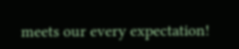meets our every expectation!